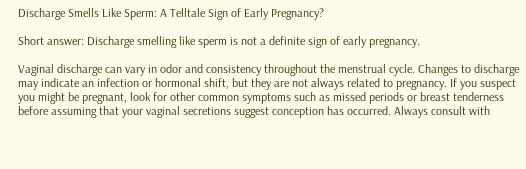Discharge Smells Like Sperm: A Telltale Sign of Early Pregnancy?

Short answer: Discharge smelling like sperm is not a definite sign of early pregnancy.

Vaginal discharge can vary in odor and consistency throughout the menstrual cycle. Changes to discharge may indicate an infection or hormonal shift, but they are not always related to pregnancy. If you suspect you might be pregnant, look for other common symptoms such as missed periods or breast tenderness before assuming that your vaginal secretions suggest conception has occurred. Always consult with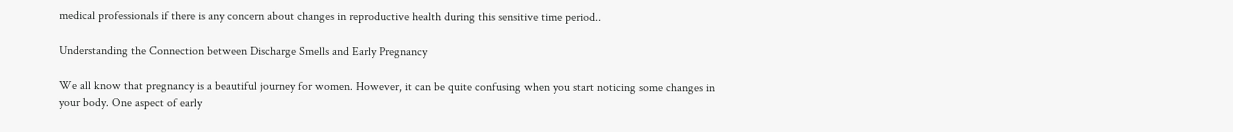medical professionals if there is any concern about changes in reproductive health during this sensitive time period..

Understanding the Connection between Discharge Smells and Early Pregnancy

We all know that pregnancy is a beautiful journey for women. However, it can be quite confusing when you start noticing some changes in your body. One aspect of early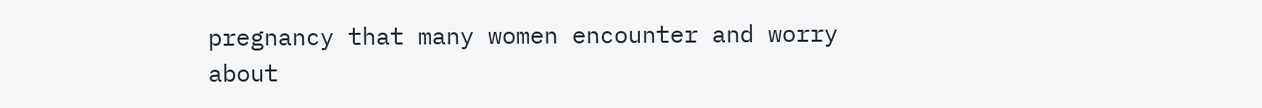pregnancy that many women encounter and worry about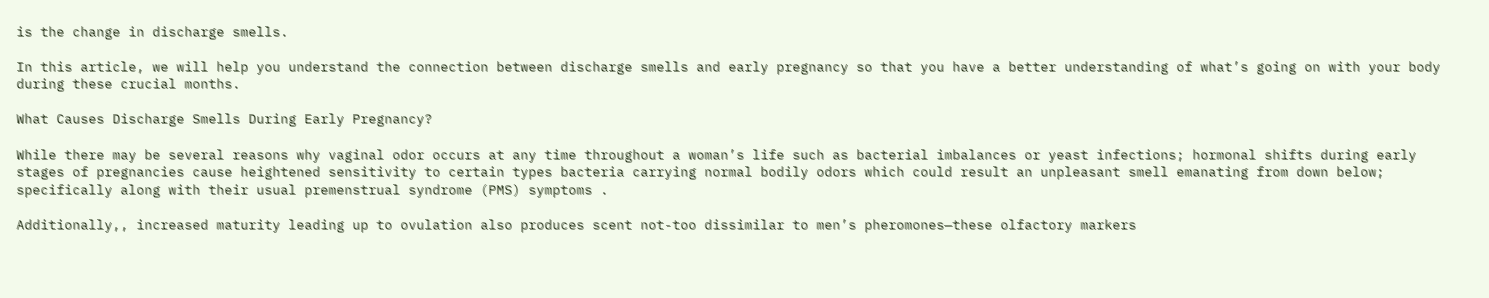is the change in discharge smells.

In this article, we will help you understand the connection between discharge smells and early pregnancy so that you have a better understanding of what’s going on with your body during these crucial months.

What Causes Discharge Smells During Early Pregnancy?

While there may be several reasons why vaginal odor occurs at any time throughout a woman’s life such as bacterial imbalances or yeast infections; hormonal shifts during early stages of pregnancies cause heightened sensitivity to certain types bacteria carrying normal bodily odors which could result an unpleasant smell emanating from down below; specifically along with their usual premenstrual syndrome (PMS) symptoms .

Additionally,, increased maturity leading up to ovulation also produces scent not-too dissimilar to men’s pheromones—these olfactory markers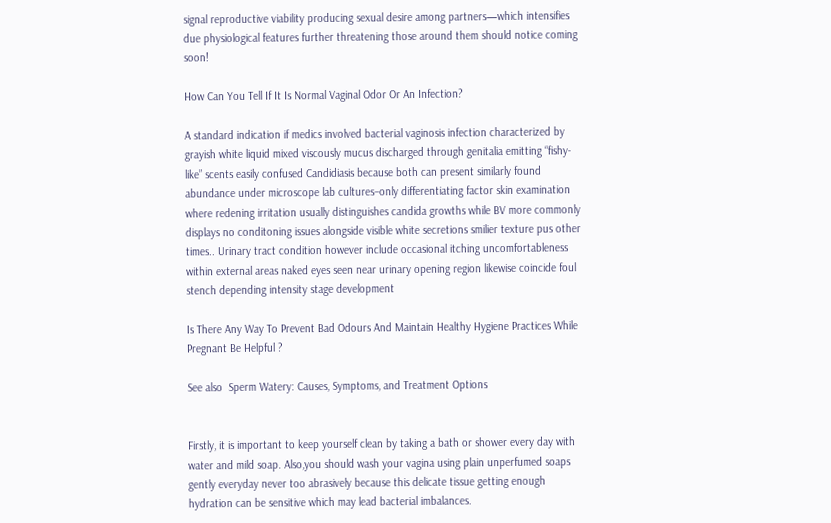signal reproductive viability producing sexual desire among partners—which intensifies due physiological features further threatening those around them should notice coming soon!

How Can You Tell If It Is Normal Vaginal Odor Or An Infection?

A standard indication if medics involved bacterial vaginosis infection characterized by grayish white liquid mixed viscously mucus discharged through genitalia emitting “fishy-like” scents easily confused Candidiasis because both can present similarly found abundance under microscope lab cultures–only differentiating factor skin examination where redening irritation usually distinguishes candida growths while BV more commonly displays no conditoning issues alongside visible white secretions smilier texture pus other times.. Urinary tract condition however include occasional itching uncomfortableness within external areas naked eyes seen near urinary opening region likewise coincide foul stench depending intensity stage development

Is There Any Way To Prevent Bad Odours And Maintain Healthy Hygiene Practices While Pregnant Be Helpful ?

See also  Sperm Watery: Causes, Symptoms, and Treatment Options


Firstly, it is important to keep yourself clean by taking a bath or shower every day with water and mild soap. Also,you should wash your vagina using plain unperfumed soaps gently everyday never too abrasively because this delicate tissue getting enough hydration can be sensitive which may lead bacterial imbalances.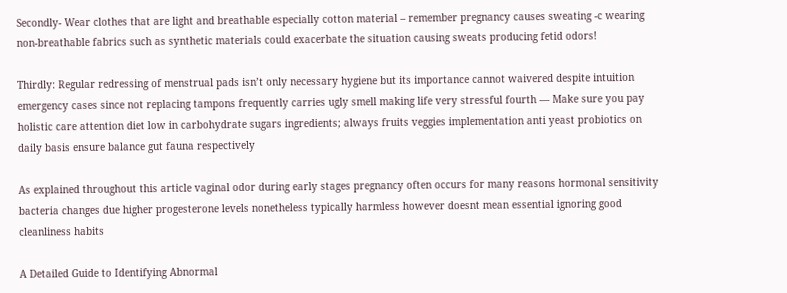Secondly- Wear clothes that are light and breathable especially cotton material – remember pregnancy causes sweating -c wearing non-breathable fabrics such as synthetic materials could exacerbate the situation causing sweats producing fetid odors!

Thirdly: Regular redressing of menstrual pads isn’t only necessary hygiene but its importance cannot waivered despite intuition emergency cases since not replacing tampons frequently carries ugly smell making life very stressful fourth — Make sure you pay holistic care attention diet low in carbohydrate sugars ingredients; always fruits veggies implementation anti yeast probiotics on daily basis ensure balance gut fauna respectively

As explained throughout this article vaginal odor during early stages pregnancy often occurs for many reasons hormonal sensitivity bacteria changes due higher progesterone levels nonetheless typically harmless however doesnt mean essential ignoring good cleanliness habits

A Detailed Guide to Identifying Abnormal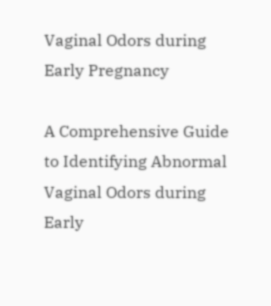Vaginal Odors during Early Pregnancy

A Comprehensive Guide to Identifying Abnormal Vaginal Odors during Early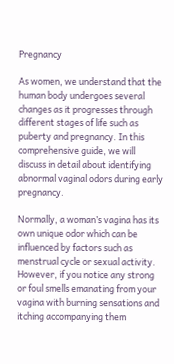Pregnancy

As women, we understand that the human body undergoes several changes as it progresses through different stages of life such as puberty and pregnancy. In this comprehensive guide, we will discuss in detail about identifying abnormal vaginal odors during early pregnancy.

Normally, a woman’s vagina has its own unique odor which can be influenced by factors such as menstrual cycle or sexual activity. However, if you notice any strong or foul smells emanating from your vagina with burning sensations and itching accompanying them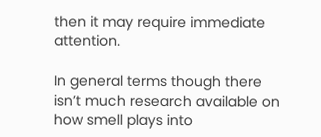then it may require immediate attention.

In general terms though there isn’t much research available on how smell plays into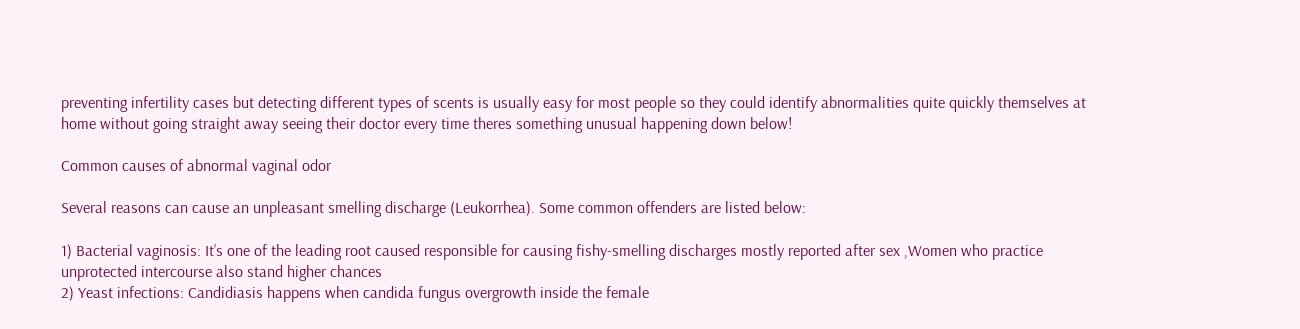preventing infertility cases but detecting different types of scents is usually easy for most people so they could identify abnormalities quite quickly themselves at home without going straight away seeing their doctor every time theres something unusual happening down below!

Common causes of abnormal vaginal odor

Several reasons can cause an unpleasant smelling discharge (Leukorrhea). Some common offenders are listed below:

1) Bacterial vaginosis: It’s one of the leading root caused responsible for causing fishy-smelling discharges mostly reported after sex ,Women who practice unprotected intercourse also stand higher chances
2) Yeast infections: Candidiasis happens when candida fungus overgrowth inside the female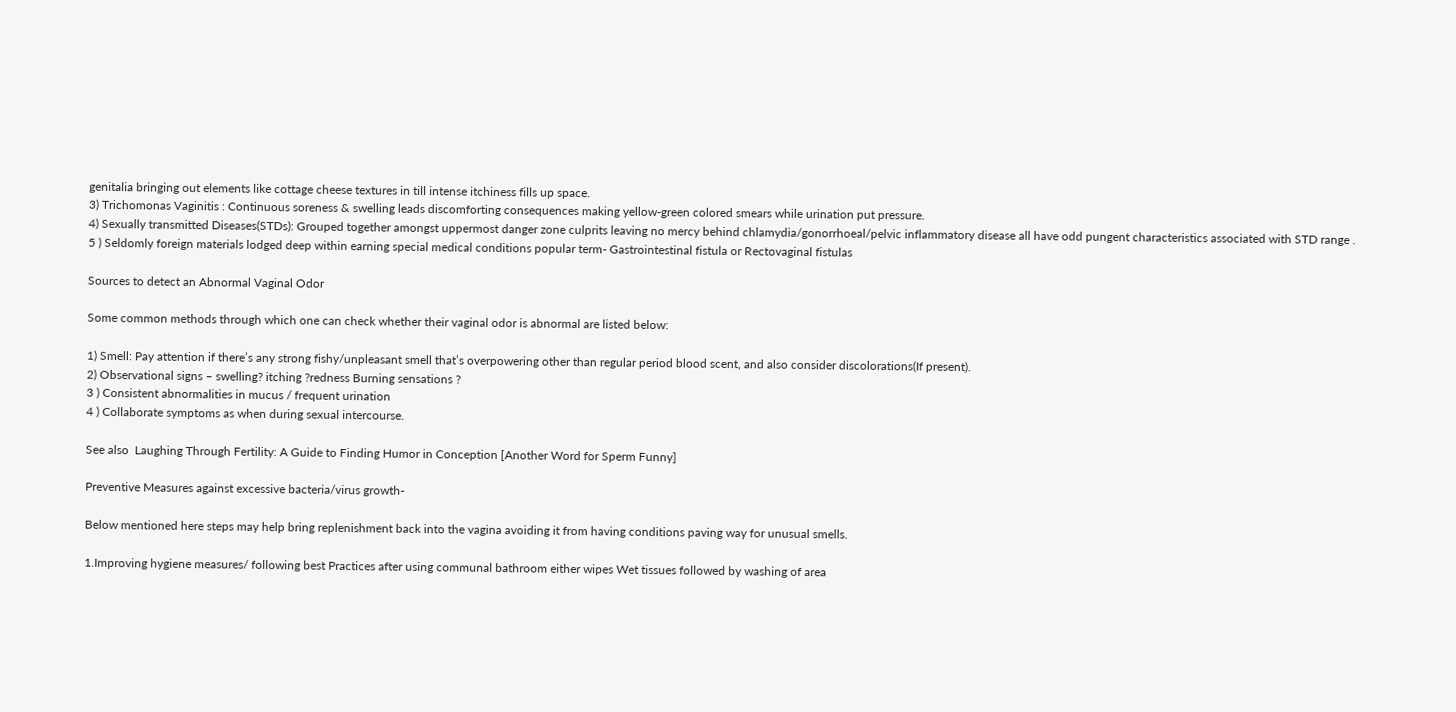genitalia bringing out elements like cottage cheese textures in till intense itchiness fills up space.
3) Trichomonas Vaginitis : Continuous soreness & swelling leads discomforting consequences making yellow-green colored smears while urination put pressure.
4) Sexually transmitted Diseases(STDs): Grouped together amongst uppermost danger zone culprits leaving no mercy behind chlamydia/gonorrhoeal/pelvic inflammatory disease all have odd pungent characteristics associated with STD range .
5 ) Seldomly foreign materials lodged deep within earning special medical conditions popular term- Gastrointestinal fistula or Rectovaginal fistulas

Sources to detect an Abnormal Vaginal Odor

Some common methods through which one can check whether their vaginal odor is abnormal are listed below:

1) Smell: Pay attention if there’s any strong fishy/unpleasant smell that’s overpowering other than regular period blood scent, and also consider discolorations(If present).
2) Observational signs – swelling? itching ?redness Burning sensations ?
3 ) Consistent abnormalities in mucus / frequent urination
4 ) Collaborate symptoms as when during sexual intercourse.

See also  Laughing Through Fertility: A Guide to Finding Humor in Conception [Another Word for Sperm Funny]

Preventive Measures against excessive bacteria/virus growth-

Below mentioned here steps may help bring replenishment back into the vagina avoiding it from having conditions paving way for unusual smells.

1.Improving hygiene measures/ following best Practices after using communal bathroom either wipes Wet tissues followed by washing of area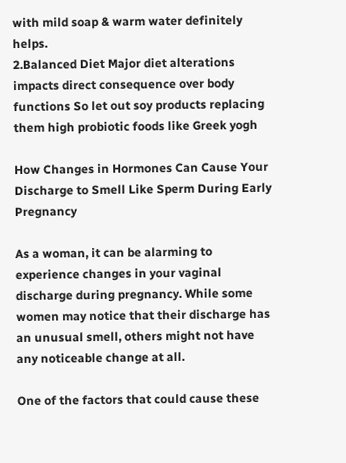with mild soap & warm water definitely helps.
2.Balanced Diet Major diet alterations impacts direct consequence over body functions So let out soy products replacing them high probiotic foods like Greek yogh

How Changes in Hormones Can Cause Your Discharge to Smell Like Sperm During Early Pregnancy

As a woman, it can be alarming to experience changes in your vaginal discharge during pregnancy. While some women may notice that their discharge has an unusual smell, others might not have any noticeable change at all.

One of the factors that could cause these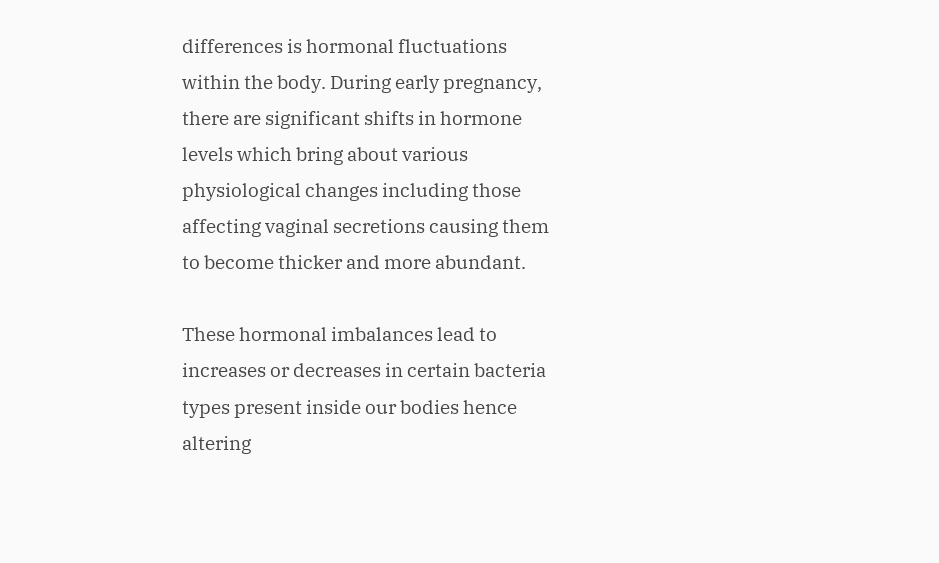differences is hormonal fluctuations within the body. During early pregnancy, there are significant shifts in hormone levels which bring about various physiological changes including those affecting vaginal secretions causing them to become thicker and more abundant.

These hormonal imbalances lead to increases or decreases in certain bacteria types present inside our bodies hence altering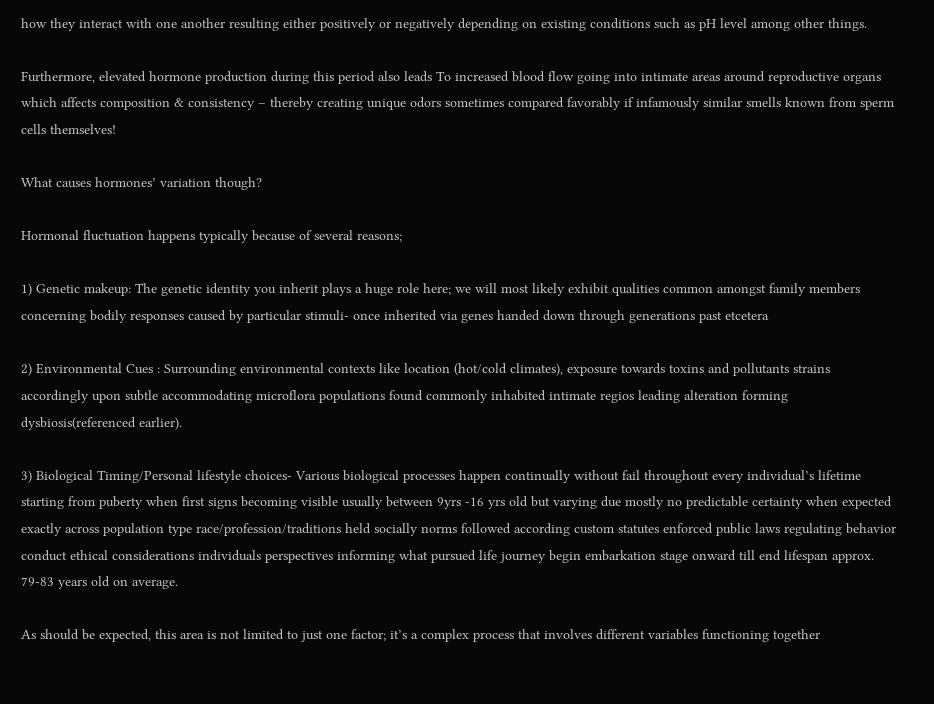how they interact with one another resulting either positively or negatively depending on existing conditions such as pH level among other things.

Furthermore, elevated hormone production during this period also leads To increased blood flow going into intimate areas around reproductive organs which affects composition & consistency – thereby creating unique odors sometimes compared favorably if infamously similar smells known from sperm cells themselves!

What causes hormones’ variation though?

Hormonal fluctuation happens typically because of several reasons;

1) Genetic makeup: The genetic identity you inherit plays a huge role here; we will most likely exhibit qualities common amongst family members concerning bodily responses caused by particular stimuli- once inherited via genes handed down through generations past etcetera

2) Environmental Cues : Surrounding environmental contexts like location (hot/cold climates), exposure towards toxins and pollutants strains accordingly upon subtle accommodating microflora populations found commonly inhabited intimate regios leading alteration forming dysbiosis(referenced earlier).

3) Biological Timing/Personal lifestyle choices- Various biological processes happen continually without fail throughout every individual’s lifetime starting from puberty when first signs becoming visible usually between 9yrs -16 yrs old but varying due mostly no predictable certainty when expected exactly across population type race/profession/traditions held socially norms followed according custom statutes enforced public laws regulating behavior conduct ethical considerations individuals perspectives informing what pursued life journey begin embarkation stage onward till end lifespan approx. 79-83 years old on average.

As should be expected, this area is not limited to just one factor; it’s a complex process that involves different variables functioning together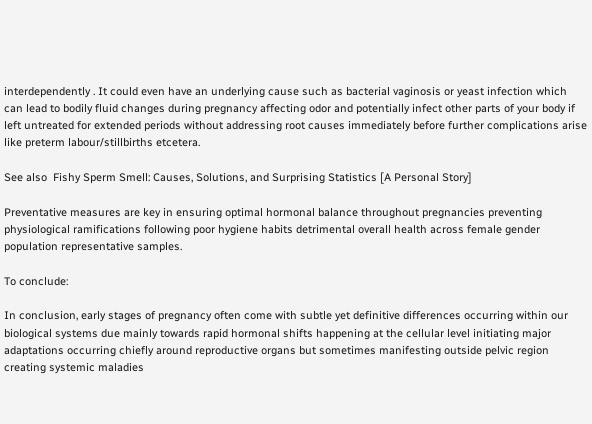interdependently . It could even have an underlying cause such as bacterial vaginosis or yeast infection which can lead to bodily fluid changes during pregnancy affecting odor and potentially infect other parts of your body if left untreated for extended periods without addressing root causes immediately before further complications arise like preterm labour/stillbirths etcetera.

See also  Fishy Sperm Smell: Causes, Solutions, and Surprising Statistics [A Personal Story]

Preventative measures are key in ensuring optimal hormonal balance throughout pregnancies preventing physiological ramifications following poor hygiene habits detrimental overall health across female gender population representative samples.

To conclude:

In conclusion, early stages of pregnancy often come with subtle yet definitive differences occurring within our biological systems due mainly towards rapid hormonal shifts happening at the cellular level initiating major adaptations occurring chiefly around reproductive organs but sometimes manifesting outside pelvic region creating systemic maladies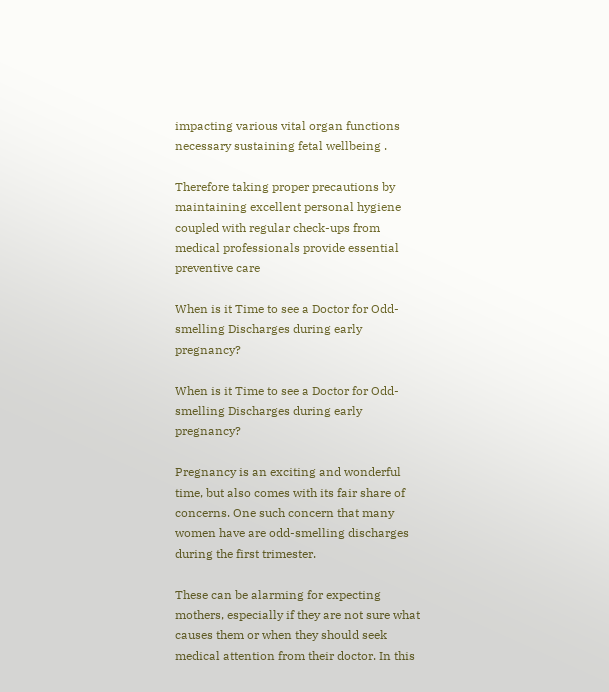impacting various vital organ functions necessary sustaining fetal wellbeing .

Therefore taking proper precautions by maintaining excellent personal hygiene coupled with regular check-ups from medical professionals provide essential preventive care

When is it Time to see a Doctor for Odd-smelling Discharges during early pregnancy?

When is it Time to see a Doctor for Odd-smelling Discharges during early pregnancy?

Pregnancy is an exciting and wonderful time, but also comes with its fair share of concerns. One such concern that many women have are odd-smelling discharges during the first trimester.

These can be alarming for expecting mothers, especially if they are not sure what causes them or when they should seek medical attention from their doctor. In this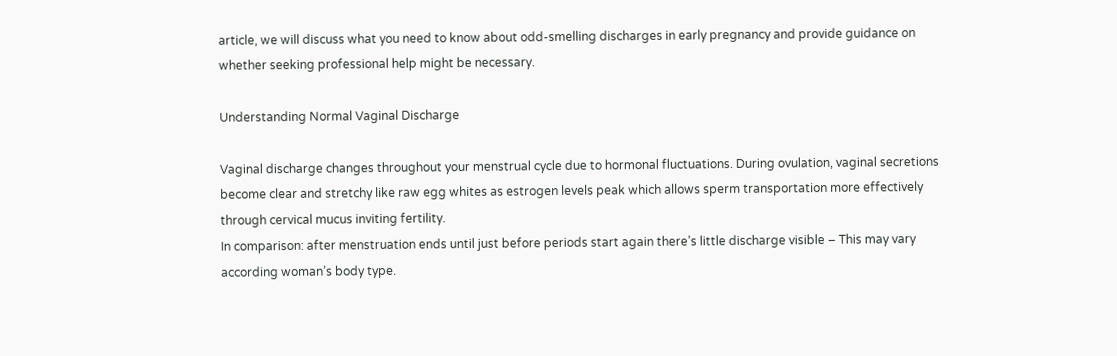article, we will discuss what you need to know about odd-smelling discharges in early pregnancy and provide guidance on whether seeking professional help might be necessary.

Understanding Normal Vaginal Discharge

Vaginal discharge changes throughout your menstrual cycle due to hormonal fluctuations. During ovulation, vaginal secretions become clear and stretchy like raw egg whites as estrogen levels peak which allows sperm transportation more effectively through cervical mucus inviting fertility.
In comparison: after menstruation ends until just before periods start again there’s little discharge visible – This may vary according woman’s body type.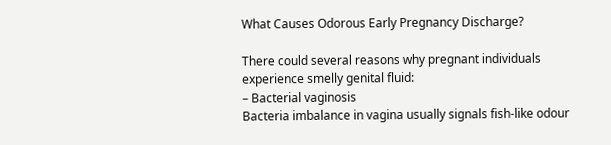What Causes Odorous Early Pregnancy Discharge?

There could several reasons why pregnant individuals experience smelly genital fluid:
– Bacterial vaginosis
Bacteria imbalance in vagina usually signals fish-like odour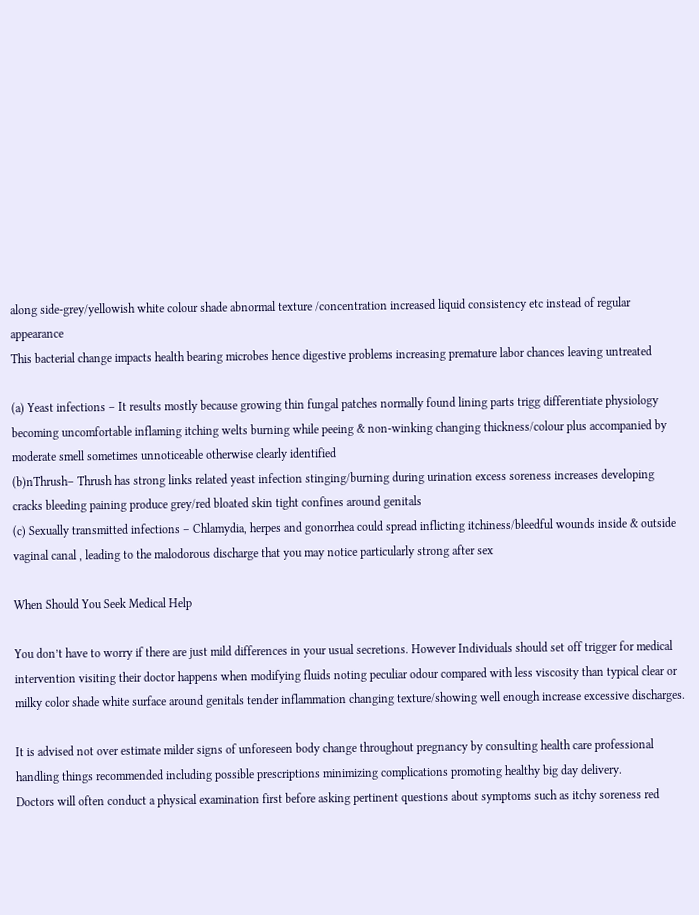along side-grey/yellowish white colour shade abnormal texture /concentration increased liquid consistency etc instead of regular appearance
This bacterial change impacts health bearing microbes hence digestive problems increasing premature labor chances leaving untreated

(a) Yeast infections – It results mostly because growing thin fungal patches normally found lining parts trigg differentiate physiology becoming uncomfortable inflaming itching welts burning while peeing & non-winking changing thickness/colour plus accompanied by moderate smell sometimes unnoticeable otherwise clearly identified
(b)nThrush– Thrush has strong links related yeast infection stinging/burning during urination excess soreness increases developing cracks bleeding paining produce grey/red bloated skin tight confines around genitals
(c) Sexually transmitted infections – Chlamydia, herpes and gonorrhea could spread inflicting itchiness/bleedful wounds inside & outside vaginal canal , leading to the malodorous discharge that you may notice particularly strong after sex

When Should You Seek Medical Help

You don’t have to worry if there are just mild differences in your usual secretions. However Individuals should set off trigger for medical intervention visiting their doctor happens when modifying fluids noting peculiar odour compared with less viscosity than typical clear or milky color shade white surface around genitals tender inflammation changing texture/showing well enough increase excessive discharges.

It is advised not over estimate milder signs of unforeseen body change throughout pregnancy by consulting health care professional handling things recommended including possible prescriptions minimizing complications promoting healthy big day delivery.
Doctors will often conduct a physical examination first before asking pertinent questions about symptoms such as itchy soreness red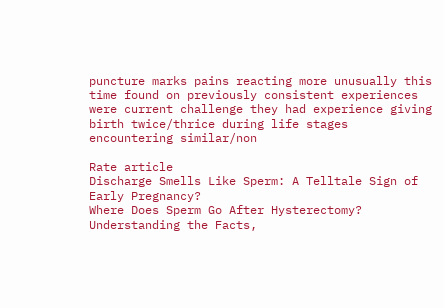puncture marks pains reacting more unusually this time found on previously consistent experiences were current challenge they had experience giving birth twice/thrice during life stages encountering similar/non

Rate article
Discharge Smells Like Sperm: A Telltale Sign of Early Pregnancy?
Where Does Sperm Go After Hysterectomy? Understanding the Facts,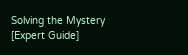Solving the Mystery [Expert Guide]